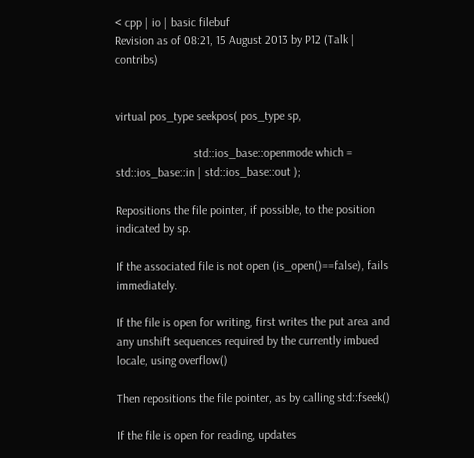< cpp | io | basic filebuf
Revision as of 08:21, 15 August 2013 by P12 (Talk | contribs)


virtual pos_type seekpos( pos_type sp,

                          std::ios_base::openmode which = std::ios_base::in | std::ios_base::out );

Repositions the file pointer, if possible, to the position indicated by sp.

If the associated file is not open (is_open()==false), fails immediately.

If the file is open for writing, first writes the put area and any unshift sequences required by the currently imbued locale, using overflow()

Then repositions the file pointer, as by calling std::fseek()

If the file is open for reading, updates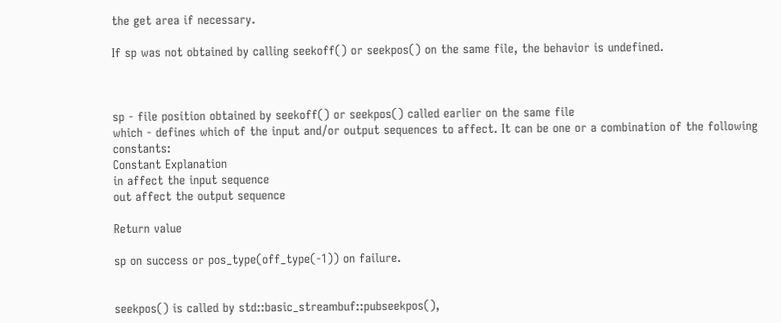the get area if necessary.

If sp was not obtained by calling seekoff() or seekpos() on the same file, the behavior is undefined.



sp - file position obtained by seekoff() or seekpos() called earlier on the same file
which - defines which of the input and/or output sequences to affect. It can be one or a combination of the following constants:
Constant Explanation
in affect the input sequence
out affect the output sequence

Return value

sp on success or pos_type(off_type(-1)) on failure.


seekpos() is called by std::basic_streambuf::pubseekpos(),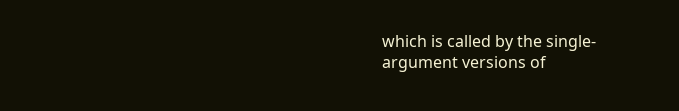which is called by the single-argument versions of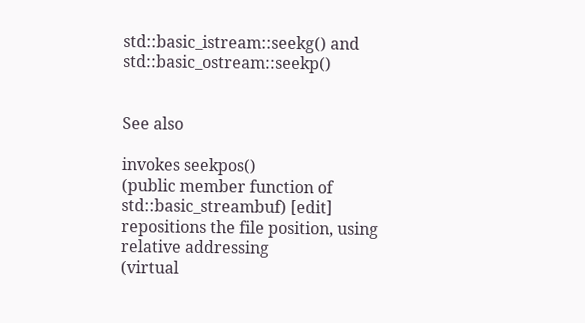std::basic_istream::seekg() and std::basic_ostream::seekp()


See also

invokes seekpos()
(public member function of std::basic_streambuf) [edit]
repositions the file position, using relative addressing
(virtual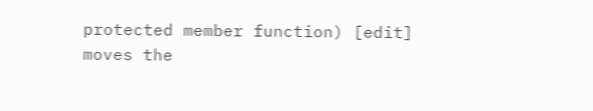protected member function) [edit]
moves the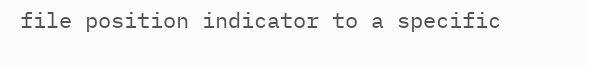file position indicator to a specific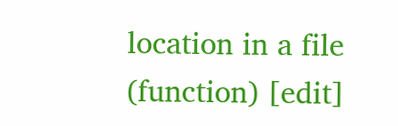location in a file
(function) [edit]